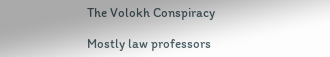The Volokh Conspiracy

Mostly law professors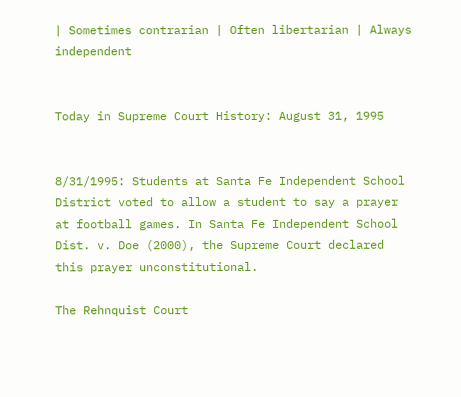| Sometimes contrarian | Often libertarian | Always independent


Today in Supreme Court History: August 31, 1995


8/31/1995: Students at Santa Fe Independent School District voted to allow a student to say a prayer at football games. In Santa Fe Independent School Dist. v. Doe (2000), the Supreme Court declared this prayer unconstitutional.

The Rehnquist Court